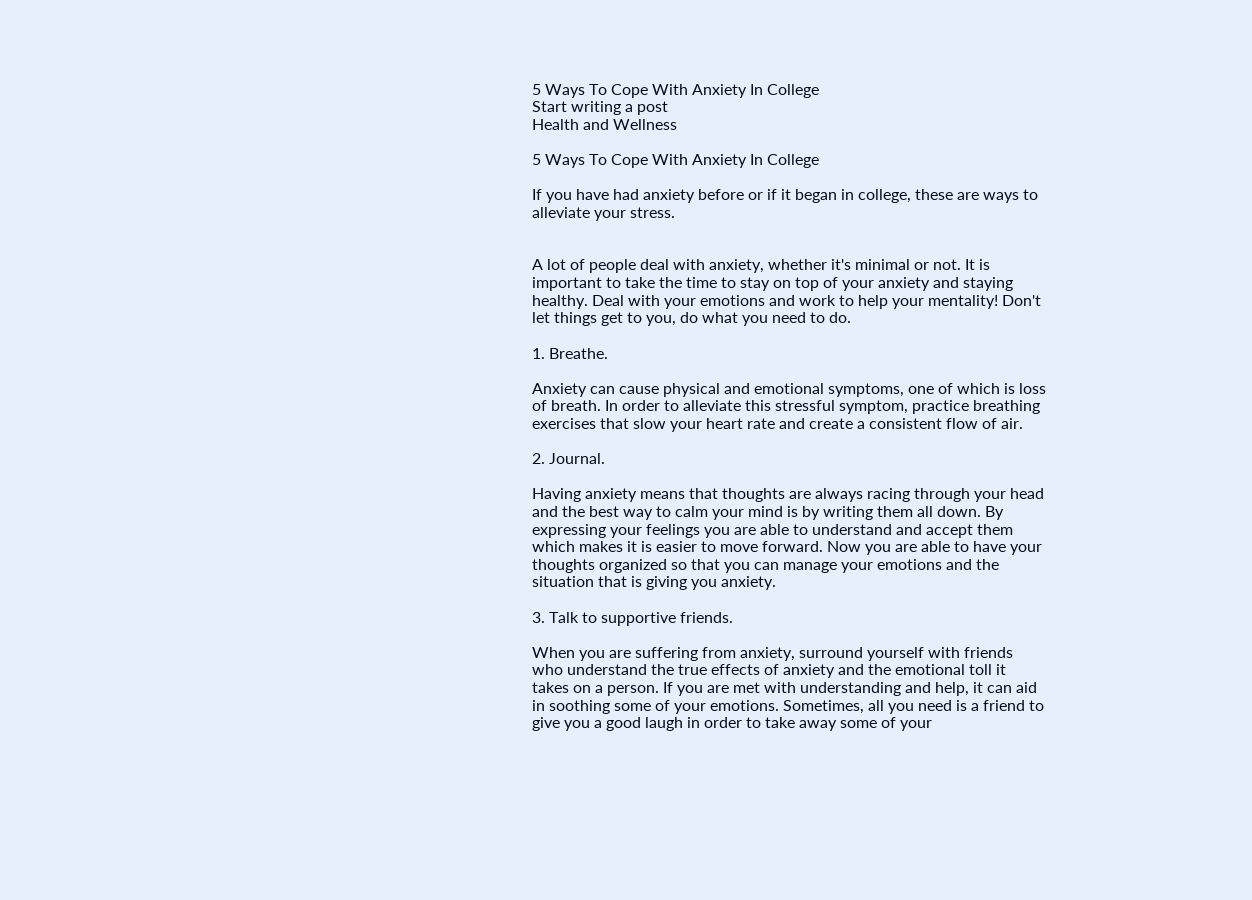5 Ways To Cope With Anxiety In College
Start writing a post
Health and Wellness

5 Ways To Cope With Anxiety In College

If you have had anxiety before or if it began in college, these are ways to alleviate your stress.


A lot of people deal with anxiety, whether it's minimal or not. It is important to take the time to stay on top of your anxiety and staying healthy. Deal with your emotions and work to help your mentality! Don't let things get to you, do what you need to do.

1. Breathe.

Anxiety can cause physical and emotional symptoms, one of which is loss of breath. In order to alleviate this stressful symptom, practice breathing exercises that slow your heart rate and create a consistent flow of air.

2. Journal.

Having anxiety means that thoughts are always racing through your head and the best way to calm your mind is by writing them all down. By expressing your feelings you are able to understand and accept them which makes it is easier to move forward. Now you are able to have your thoughts organized so that you can manage your emotions and the situation that is giving you anxiety.

3. Talk to supportive friends.

When you are suffering from anxiety, surround yourself with friends who understand the true effects of anxiety and the emotional toll it takes on a person. If you are met with understanding and help, it can aid in soothing some of your emotions. Sometimes, all you need is a friend to give you a good laugh in order to take away some of your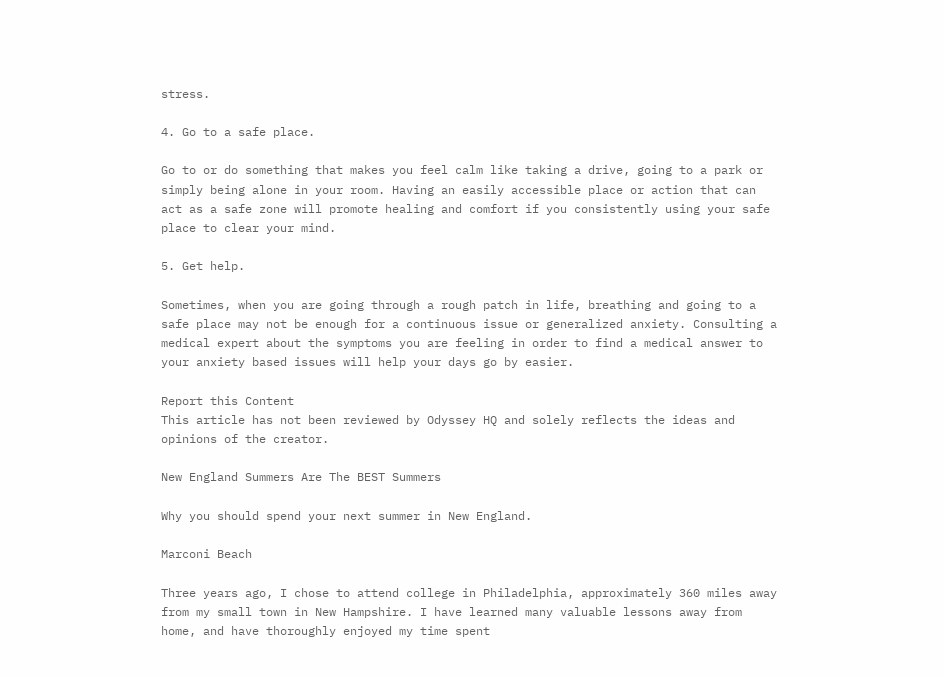stress.

4. Go to a safe place.

Go to or do something that makes you feel calm like taking a drive, going to a park or simply being alone in your room. Having an easily accessible place or action that can act as a safe zone will promote healing and comfort if you consistently using your safe place to clear your mind.

5. Get help.

Sometimes, when you are going through a rough patch in life, breathing and going to a safe place may not be enough for a continuous issue or generalized anxiety. Consulting a medical expert about the symptoms you are feeling in order to find a medical answer to your anxiety based issues will help your days go by easier.

Report this Content
This article has not been reviewed by Odyssey HQ and solely reflects the ideas and opinions of the creator.

New England Summers Are The BEST Summers

Why you should spend your next summer in New England.

Marconi Beach

Three years ago, I chose to attend college in Philadelphia, approximately 360 miles away from my small town in New Hampshire. I have learned many valuable lessons away from home, and have thoroughly enjoyed my time spent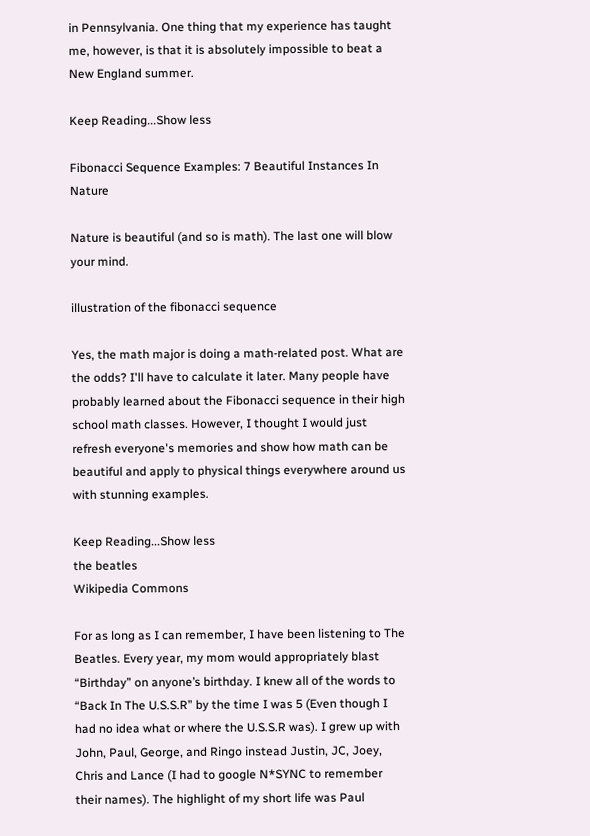in Pennsylvania. One thing that my experience has taught me, however, is that it is absolutely impossible to beat a New England summer.

Keep Reading...Show less

Fibonacci Sequence Examples: 7 Beautiful Instances In Nature

Nature is beautiful (and so is math). The last one will blow your mind.

illustration of the fibonacci sequence

Yes, the math major is doing a math-related post. What are the odds? I'll have to calculate it later. Many people have probably learned about the Fibonacci sequence in their high school math classes. However, I thought I would just refresh everyone's memories and show how math can be beautiful and apply to physical things everywhere around us with stunning examples.

Keep Reading...Show less
the beatles
Wikipedia Commons

For as long as I can remember, I have been listening to The Beatles. Every year, my mom would appropriately blast “Birthday” on anyone’s birthday. I knew all of the words to “Back In The U.S.S.R” by the time I was 5 (Even though I had no idea what or where the U.S.S.R was). I grew up with John, Paul, George, and Ringo instead Justin, JC, Joey, Chris and Lance (I had to google N*SYNC to remember their names). The highlight of my short life was Paul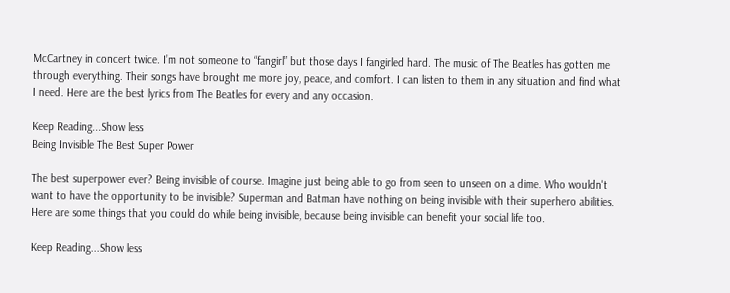McCartney in concert twice. I’m not someone to “fangirl” but those days I fangirled hard. The music of The Beatles has gotten me through everything. Their songs have brought me more joy, peace, and comfort. I can listen to them in any situation and find what I need. Here are the best lyrics from The Beatles for every and any occasion.

Keep Reading...Show less
Being Invisible The Best Super Power

The best superpower ever? Being invisible of course. Imagine just being able to go from seen to unseen on a dime. Who wouldn't want to have the opportunity to be invisible? Superman and Batman have nothing on being invisible with their superhero abilities. Here are some things that you could do while being invisible, because being invisible can benefit your social life too.

Keep Reading...Show less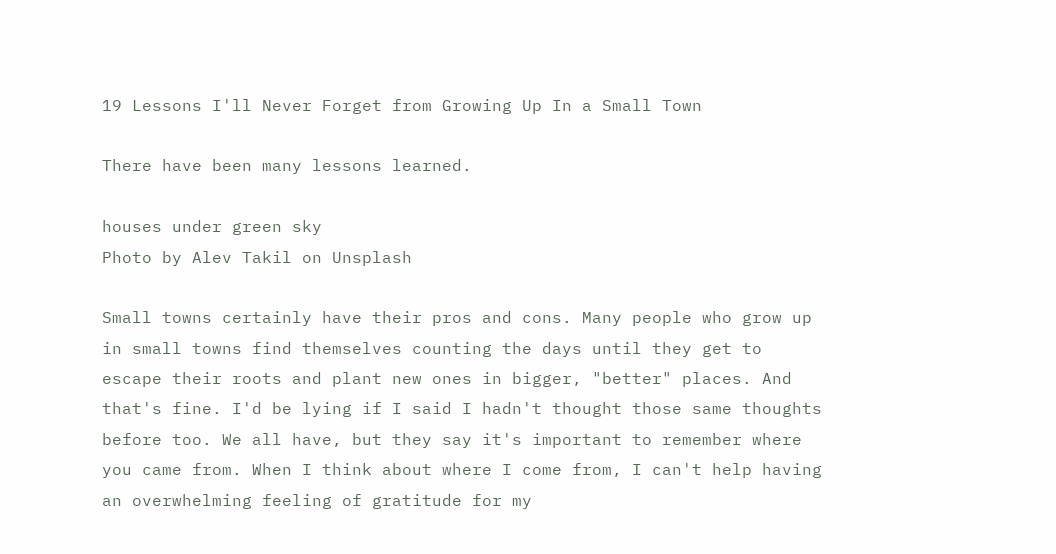19 Lessons I'll Never Forget from Growing Up In a Small Town

There have been many lessons learned.

houses under green sky
Photo by Alev Takil on Unsplash

Small towns certainly have their pros and cons. Many people who grow up in small towns find themselves counting the days until they get to escape their roots and plant new ones in bigger, "better" places. And that's fine. I'd be lying if I said I hadn't thought those same thoughts before too. We all have, but they say it's important to remember where you came from. When I think about where I come from, I can't help having an overwhelming feeling of gratitude for my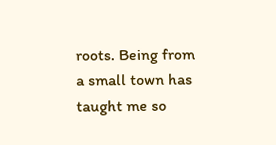roots. Being from a small town has taught me so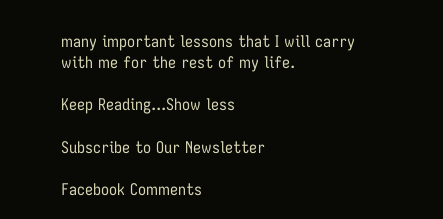many important lessons that I will carry with me for the rest of my life.

Keep Reading...Show less

Subscribe to Our Newsletter

Facebook Comments